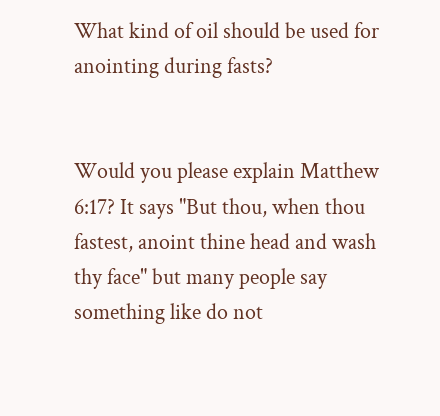What kind of oil should be used for anointing during fasts?


Would you please explain Matthew 6:17? It says "But thou, when thou fastest, anoint thine head and wash thy face" but many people say something like do not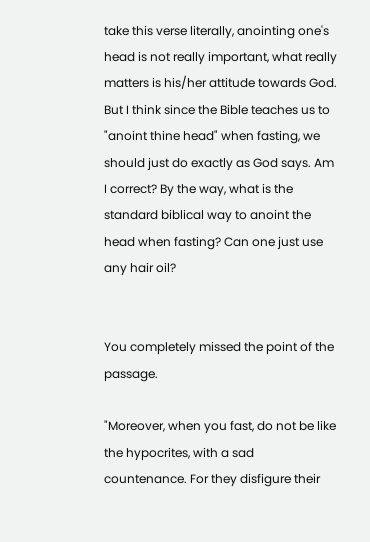take this verse literally, anointing one's head is not really important, what really matters is his/her attitude towards God. But I think since the Bible teaches us to "anoint thine head" when fasting, we should just do exactly as God says. Am I correct? By the way, what is the standard biblical way to anoint the head when fasting? Can one just use any hair oil?


You completely missed the point of the passage.

"Moreover, when you fast, do not be like the hypocrites, with a sad countenance. For they disfigure their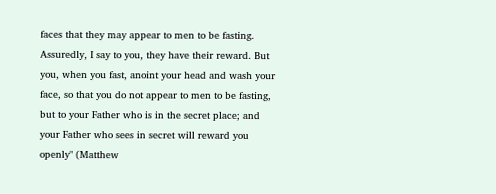faces that they may appear to men to be fasting. Assuredly, I say to you, they have their reward. But you, when you fast, anoint your head and wash your face, so that you do not appear to men to be fasting, but to your Father who is in the secret place; and your Father who sees in secret will reward you openly" (Matthew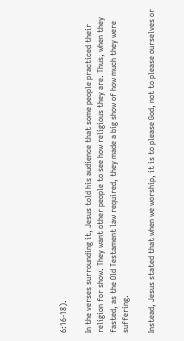6:16-18).

In the verses surrounding it, Jesus told his audience that some people practiced their religion for show. They want other people to see how religious they are. Thus, when they fasted, as the Old Testament law required, they made a big show of how much they were suffering.

Instead, Jesus stated that when we worship, it is to please God, not to please ourselves or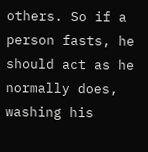others. So if a person fasts, he should act as he normally does, washing his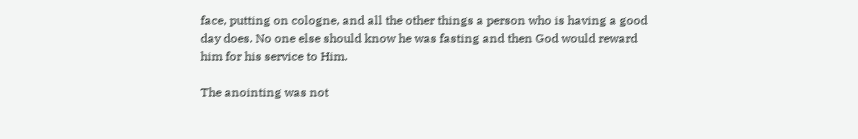face, putting on cologne, and all the other things a person who is having a good day does. No one else should know he was fasting and then God would reward him for his service to Him.

The anointing was not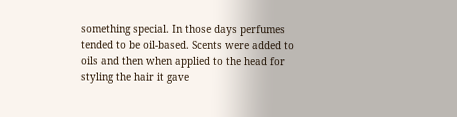something special. In those days perfumes tended to be oil-based. Scents were added to oils and then when applied to the head for styling the hair it gave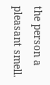the person a pleasant smell.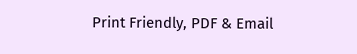Print Friendly, PDF & Email